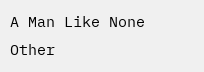A Man Like None Other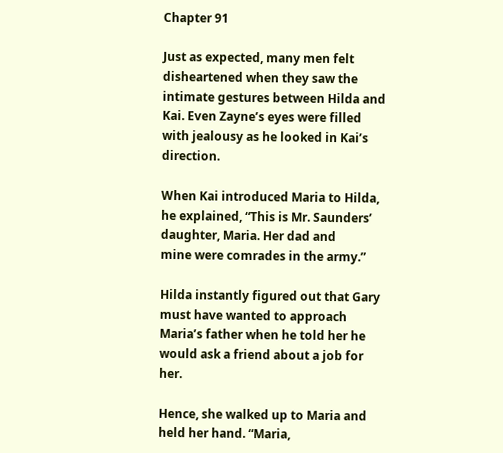Chapter 91

Just as expected, many men felt disheartened when they saw the intimate gestures between Hilda and
Kai. Even Zayne’s eyes were filled with jealousy as he looked in Kai’s direction.

When Kai introduced Maria to Hilda, he explained, “This is Mr. Saunders’ daughter, Maria. Her dad and
mine were comrades in the army.”

Hilda instantly figured out that Gary must have wanted to approach Maria’s father when he told her he
would ask a friend about a job for her.

Hence, she walked up to Maria and held her hand. “Maria,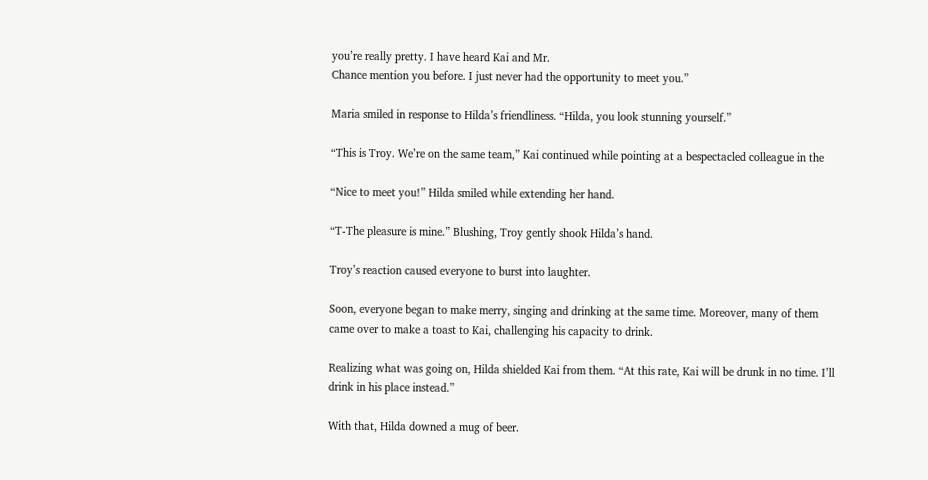you’re really pretty. I have heard Kai and Mr.
Chance mention you before. I just never had the opportunity to meet you.”

Maria smiled in response to Hilda’s friendliness. “Hilda, you look stunning yourself.”

“This is Troy. We’re on the same team,” Kai continued while pointing at a bespectacled colleague in the

“Nice to meet you!” Hilda smiled while extending her hand.

“T-The pleasure is mine.” Blushing, Troy gently shook Hilda’s hand.

Troy’s reaction caused everyone to burst into laughter.

Soon, everyone began to make merry, singing and drinking at the same time. Moreover, many of them
came over to make a toast to Kai, challenging his capacity to drink.

Realizing what was going on, Hilda shielded Kai from them. “At this rate, Kai will be drunk in no time. I’ll
drink in his place instead.”

With that, Hilda downed a mug of beer.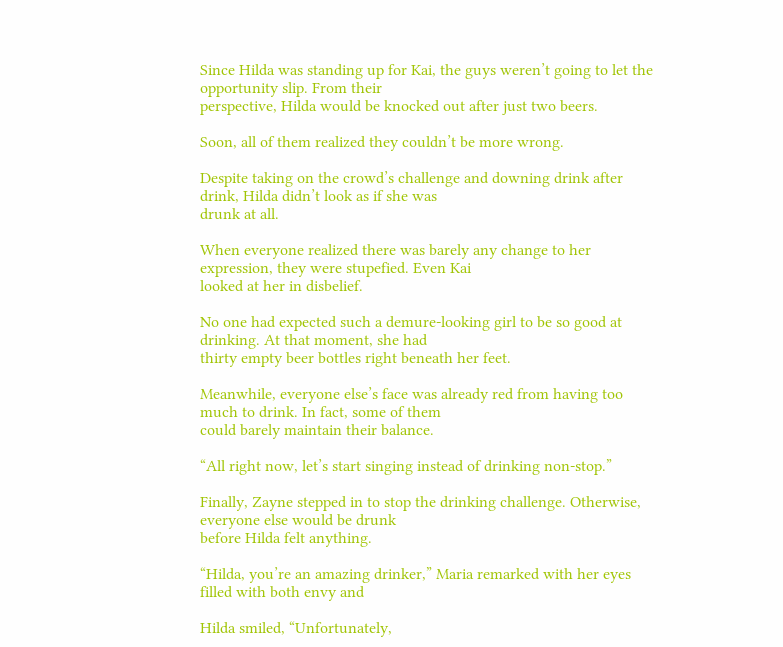Since Hilda was standing up for Kai, the guys weren’t going to let the opportunity slip. From their
perspective, Hilda would be knocked out after just two beers.

Soon, all of them realized they couldn’t be more wrong.

Despite taking on the crowd’s challenge and downing drink after drink, Hilda didn’t look as if she was
drunk at all.

When everyone realized there was barely any change to her expression, they were stupefied. Even Kai
looked at her in disbelief.

No one had expected such a demure-looking girl to be so good at drinking. At that moment, she had
thirty empty beer bottles right beneath her feet.

Meanwhile, everyone else’s face was already red from having too much to drink. In fact, some of them
could barely maintain their balance.

“All right now, let’s start singing instead of drinking non-stop.”

Finally, Zayne stepped in to stop the drinking challenge. Otherwise, everyone else would be drunk
before Hilda felt anything.

“Hilda, you’re an amazing drinker,” Maria remarked with her eyes filled with both envy and

Hilda smiled, “Unfortunately,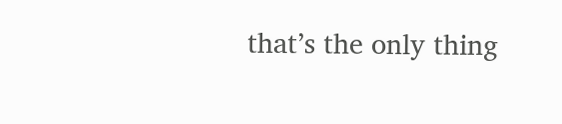that’s the only thing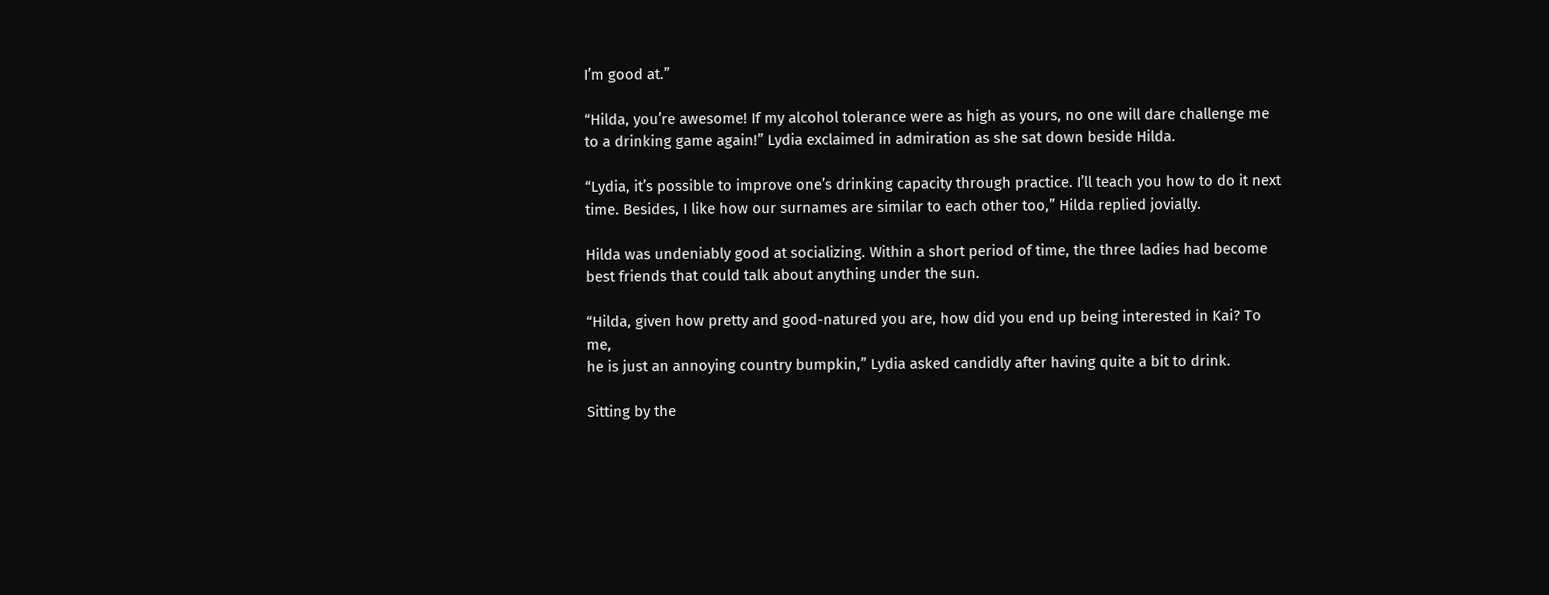I’m good at.”

“Hilda, you’re awesome! If my alcohol tolerance were as high as yours, no one will dare challenge me
to a drinking game again!” Lydia exclaimed in admiration as she sat down beside Hilda.

“Lydia, it’s possible to improve one’s drinking capacity through practice. I’ll teach you how to do it next
time. Besides, I like how our surnames are similar to each other too,” Hilda replied jovially.

Hilda was undeniably good at socializing. Within a short period of time, the three ladies had become
best friends that could talk about anything under the sun.

“Hilda, given how pretty and good-natured you are, how did you end up being interested in Kai? To me,
he is just an annoying country bumpkin,” Lydia asked candidly after having quite a bit to drink.

Sitting by the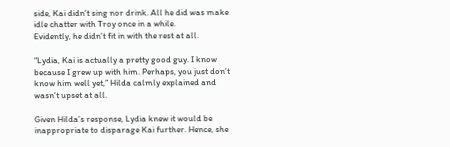side, Kai didn’t sing nor drink. All he did was make idle chatter with Troy once in a while.
Evidently, he didn’t fit in with the rest at all.

“Lydia, Kai is actually a pretty good guy. I know because I grew up with him. Perhaps, you just don’t
know him well yet,” Hilda calmly explained and wasn’t upset at all.

Given Hilda’s response, Lydia knew it would be inappropriate to disparage Kai further. Hence, she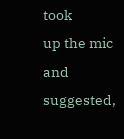took
up the mic and suggested,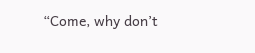“Come, why don’t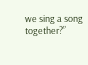we sing a song together?”